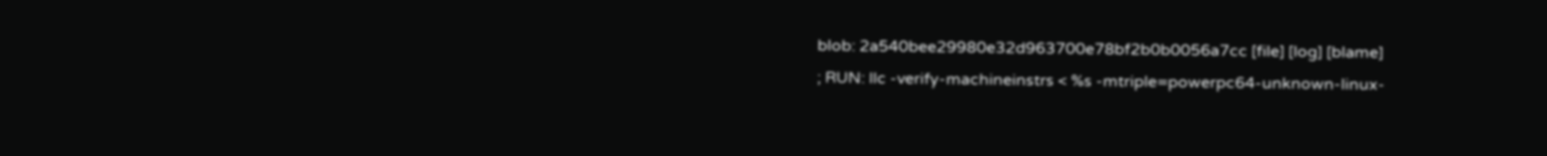blob: 2a540bee29980e32d963700e78bf2b0b0056a7cc [file] [log] [blame]
; RUN: llc -verify-machineinstrs < %s -mtriple=powerpc64-unknown-linux-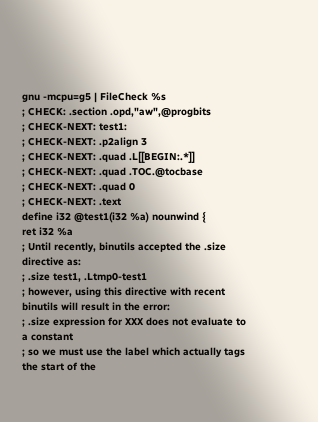gnu -mcpu=g5 | FileCheck %s
; CHECK: .section .opd,"aw",@progbits
; CHECK-NEXT: test1:
; CHECK-NEXT: .p2align 3
; CHECK-NEXT: .quad .L[[BEGIN:.*]]
; CHECK-NEXT: .quad .TOC.@tocbase
; CHECK-NEXT: .quad 0
; CHECK-NEXT: .text
define i32 @test1(i32 %a) nounwind {
ret i32 %a
; Until recently, binutils accepted the .size directive as:
; .size test1, .Ltmp0-test1
; however, using this directive with recent binutils will result in the error:
; .size expression for XXX does not evaluate to a constant
; so we must use the label which actually tags the start of the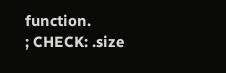function.
; CHECK: .size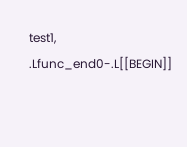test1, .Lfunc_end0-.L[[BEGIN]]